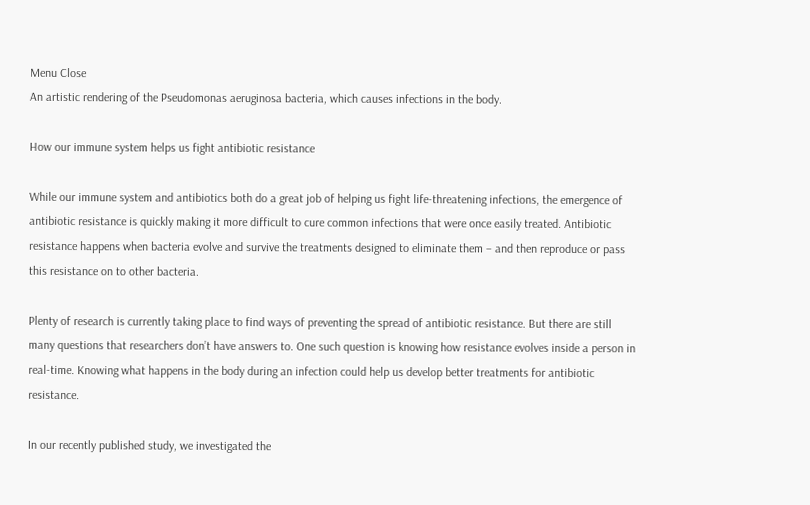Menu Close
An artistic rendering of the Pseudomonas aeruginosa bacteria, which causes infections in the body.

How our immune system helps us fight antibiotic resistance

While our immune system and antibiotics both do a great job of helping us fight life-threatening infections, the emergence of antibiotic resistance is quickly making it more difficult to cure common infections that were once easily treated. Antibiotic resistance happens when bacteria evolve and survive the treatments designed to eliminate them – and then reproduce or pass this resistance on to other bacteria.

Plenty of research is currently taking place to find ways of preventing the spread of antibiotic resistance. But there are still many questions that researchers don’t have answers to. One such question is knowing how resistance evolves inside a person in real-time. Knowing what happens in the body during an infection could help us develop better treatments for antibiotic resistance.

In our recently published study, we investigated the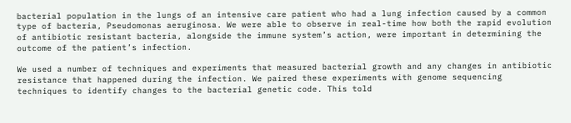bacterial population in the lungs of an intensive care patient who had a lung infection caused by a common type of bacteria, Pseudomonas aeruginosa. We were able to observe in real-time how both the rapid evolution of antibiotic resistant bacteria, alongside the immune system’s action, were important in determining the outcome of the patient’s infection.

We used a number of techniques and experiments that measured bacterial growth and any changes in antibiotic resistance that happened during the infection. We paired these experiments with genome sequencing techniques to identify changes to the bacterial genetic code. This told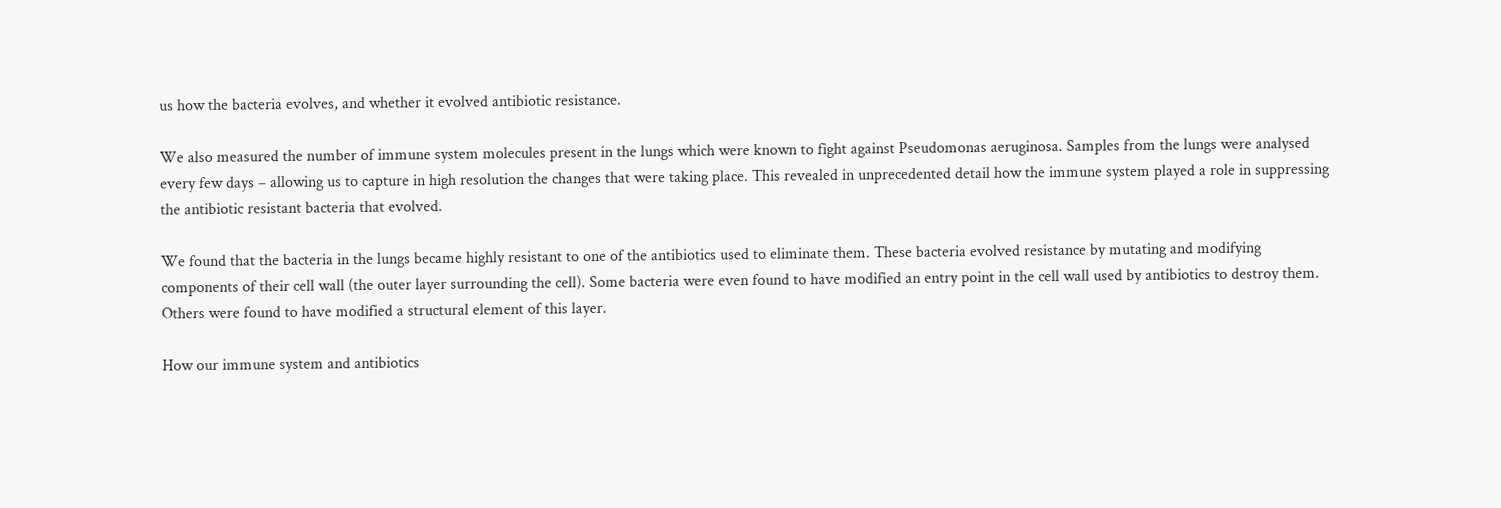us how the bacteria evolves, and whether it evolved antibiotic resistance.

We also measured the number of immune system molecules present in the lungs which were known to fight against Pseudomonas aeruginosa. Samples from the lungs were analysed every few days – allowing us to capture in high resolution the changes that were taking place. This revealed in unprecedented detail how the immune system played a role in suppressing the antibiotic resistant bacteria that evolved.

We found that the bacteria in the lungs became highly resistant to one of the antibiotics used to eliminate them. These bacteria evolved resistance by mutating and modifying components of their cell wall (the outer layer surrounding the cell). Some bacteria were even found to have modified an entry point in the cell wall used by antibiotics to destroy them. Others were found to have modified a structural element of this layer.

How our immune system and antibiotics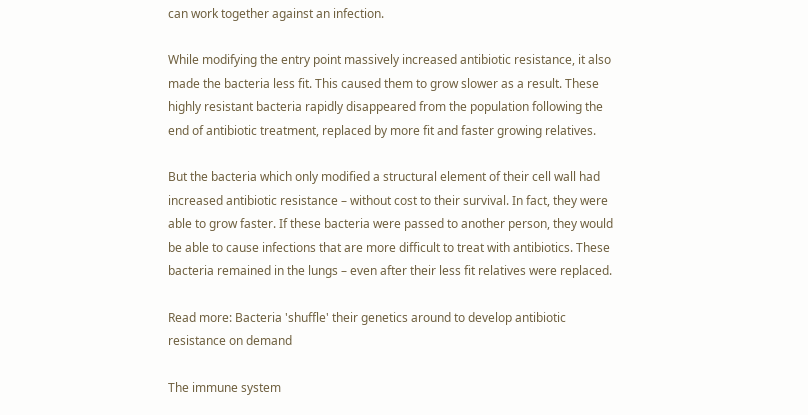can work together against an infection.

While modifying the entry point massively increased antibiotic resistance, it also made the bacteria less fit. This caused them to grow slower as a result. These highly resistant bacteria rapidly disappeared from the population following the end of antibiotic treatment, replaced by more fit and faster growing relatives.

But the bacteria which only modified a structural element of their cell wall had increased antibiotic resistance – without cost to their survival. In fact, they were able to grow faster. If these bacteria were passed to another person, they would be able to cause infections that are more difficult to treat with antibiotics. These bacteria remained in the lungs – even after their less fit relatives were replaced.

Read more: Bacteria 'shuffle' their genetics around to develop antibiotic resistance on demand

The immune system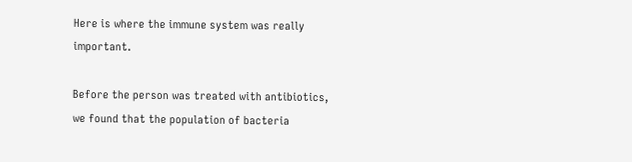Here is where the immune system was really important.

Before the person was treated with antibiotics, we found that the population of bacteria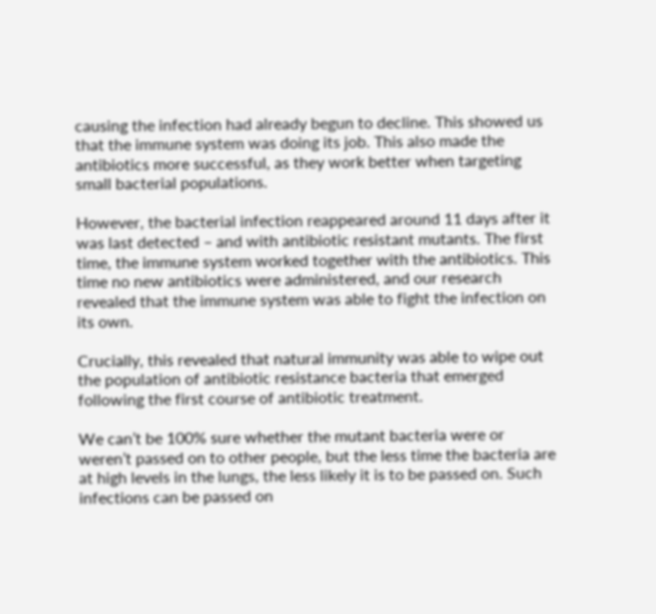causing the infection had already begun to decline. This showed us that the immune system was doing its job. This also made the antibiotics more successful, as they work better when targeting small bacterial populations.

However, the bacterial infection reappeared around 11 days after it was last detected – and with antibiotic resistant mutants. The first time, the immune system worked together with the antibiotics. This time no new antibiotics were administered, and our research revealed that the immune system was able to fight the infection on its own.

Crucially, this revealed that natural immunity was able to wipe out the population of antibiotic resistance bacteria that emerged following the first course of antibiotic treatment.

We can’t be 100% sure whether the mutant bacteria were or weren’t passed on to other people, but the less time the bacteria are at high levels in the lungs, the less likely it is to be passed on. Such infections can be passed on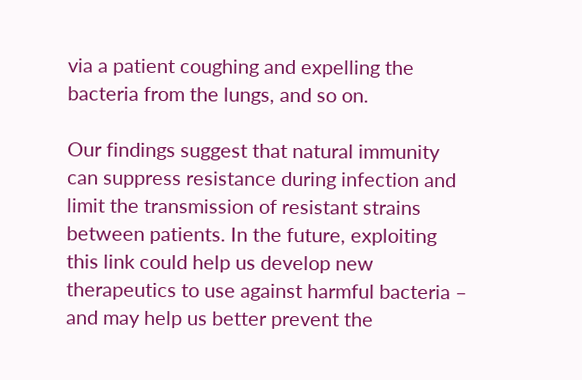via a patient coughing and expelling the bacteria from the lungs, and so on.

Our findings suggest that natural immunity can suppress resistance during infection and limit the transmission of resistant strains between patients. In the future, exploiting this link could help us develop new therapeutics to use against harmful bacteria – and may help us better prevent the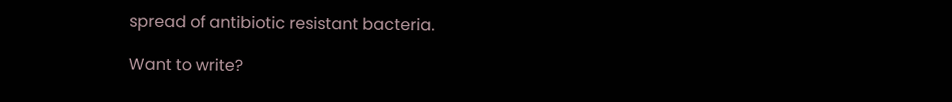spread of antibiotic resistant bacteria.

Want to write?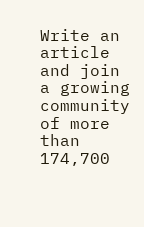Write an article and join a growing community of more than 174,700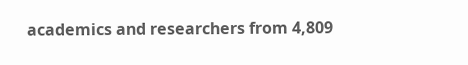academics and researchers from 4,809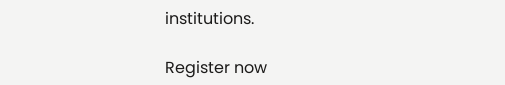institutions.

Register now